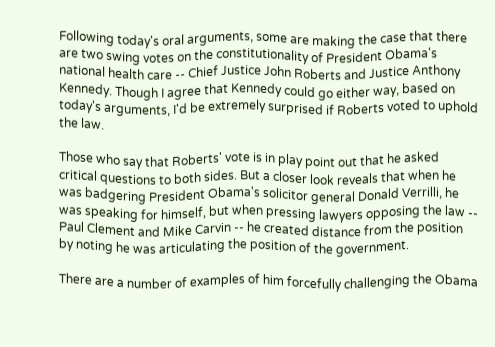Following today's oral arguments, some are making the case that there are two swing votes on the constitutionality of President Obama's national health care -- Chief Justice John Roberts and Justice Anthony Kennedy. Though I agree that Kennedy could go either way, based on today's arguments, I'd be extremely surprised if Roberts voted to uphold the law.

Those who say that Roberts' vote is in play point out that he asked critical questions to both sides. But a closer look reveals that when he was badgering President Obama's solicitor general Donald Verrilli, he was speaking for himself, but when pressing lawyers opposing the law -- Paul Clement and Mike Carvin -- he created distance from the position by noting he was articulating the position of the government.

There are a number of examples of him forcefully challenging the Obama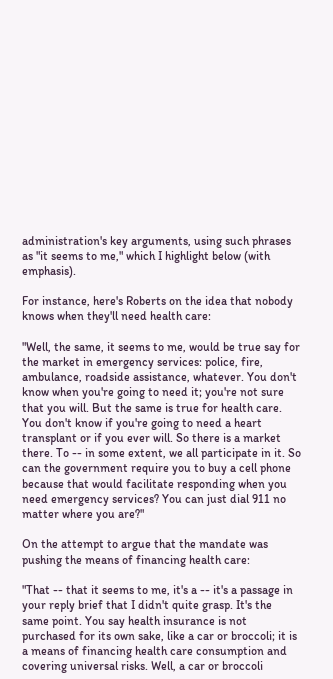administration's key arguments, using such phrases as "it seems to me," which I highlight below (with emphasis).

For instance, here's Roberts on the idea that nobody knows when they'll need health care:

"Well, the same, it seems to me, would be true say for the market in emergency services: police, fire, ambulance, roadside assistance, whatever. You don't know when you're going to need it; you're not sure that you will. But the same is true for health care. You don't know if you're going to need a heart transplant or if you ever will. So there is a market there. To -- in some extent, we all participate in it. So can the government require you to buy a cell phone because that would facilitate responding when you need emergency services? You can just dial 911 no matter where you are?"

On the attempt to argue that the mandate was pushing the means of financing health care:

"That -- that it seems to me, it's a -- it's a passage in your reply brief that I didn't quite grasp. It's the same point. You say health insurance is not purchased for its own sake, like a car or broccoli; it is a means of financing health care consumption and covering universal risks. Well, a car or broccoli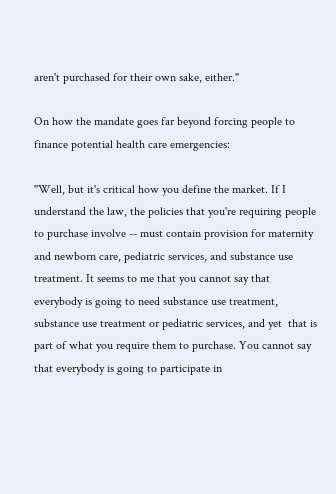aren't purchased for their own sake, either."

On how the mandate goes far beyond forcing people to finance potential health care emergencies:

"Well, but it's critical how you define the market. If I understand the law, the policies that you're requiring people to purchase involve -- must contain provision for maternity and newborn care, pediatric services, and substance use  treatment. It seems to me that you cannot say that everybody is going to need substance use treatment, substance use treatment or pediatric services, and yet  that is part of what you require them to purchase. You cannot say that everybody is going to participate in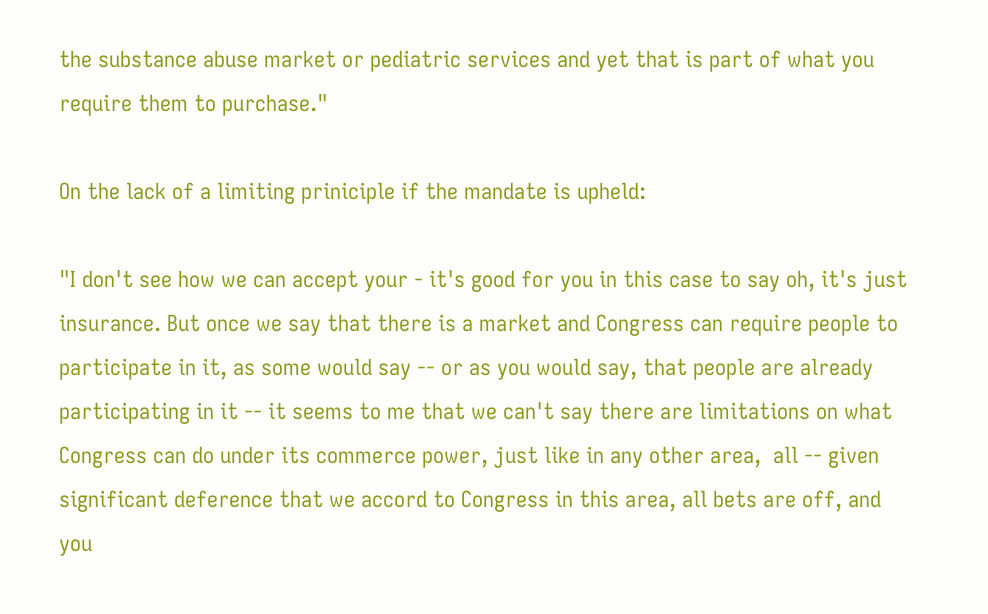the substance abuse market or pediatric services and yet that is part of what you require them to purchase."

On the lack of a limiting priniciple if the mandate is upheld:

"I don't see how we can accept your - it's good for you in this case to say oh, it's just insurance. But once we say that there is a market and Congress can require people to participate in it, as some would say -- or as you would say, that people are already participating in it -- it seems to me that we can't say there are limitations on what Congress can do under its commerce power, just like in any other area,  all -- given significant deference that we accord to Congress in this area, all bets are off, and you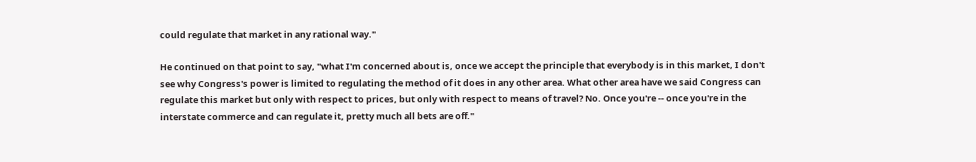could regulate that market in any rational way."

He continued on that point to say, "what I'm concerned about is, once we accept the principle that everybody is in this market, I don't see why Congress's power is limited to regulating the method of it does in any other area. What other area have we said Congress can regulate this market but only with respect to prices, but only with respect to means of travel? No. Once you're -- once you're in the interstate commerce and can regulate it, pretty much all bets are off."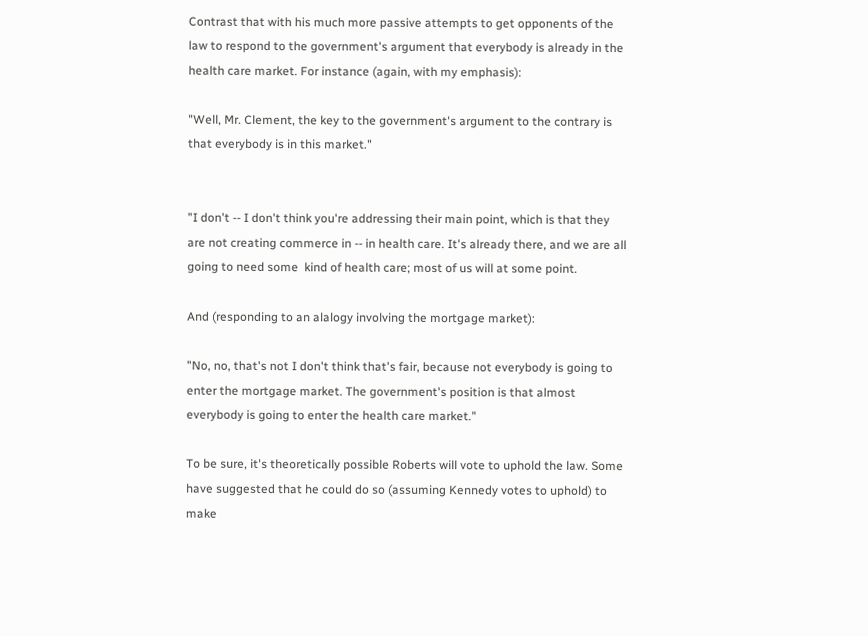Contrast that with his much more passive attempts to get opponents of the law to respond to the government's argument that everybody is already in the health care market. For instance (again, with my emphasis):

"Well, Mr. Clement, the key to the government's argument to the contrary is that everybody is in this market."


"I don't -- I don't think you're addressing their main point, which is that they are not creating commerce in -- in health care. It's already there, and we are all going to need some  kind of health care; most of us will at some point.

And (responding to an alalogy involving the mortgage market):

"No, no, that's not I don't think that's fair, because not everybody is going to enter the mortgage market. The government's position is that almost everybody is going to enter the health care market."

To be sure, it's theoretically possible Roberts will vote to uphold the law. Some have suggested that he could do so (assuming Kennedy votes to uphold) to make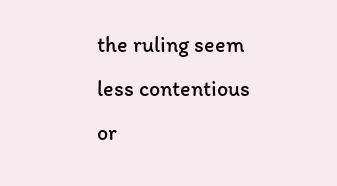the ruling seem less contentious or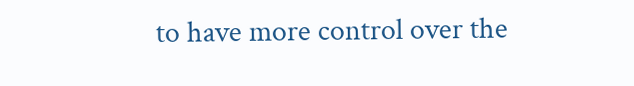to have more control over the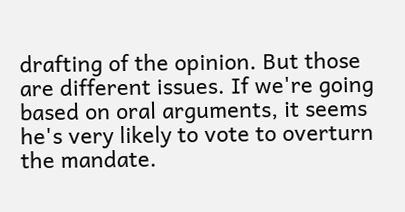drafting of the opinion. But those are different issues. If we're going based on oral arguments, it seems he's very likely to vote to overturn the mandate.